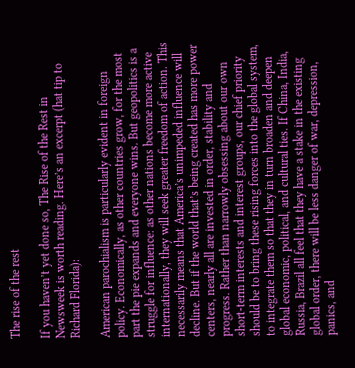The rise of the rest

If you haven’t yet done so, The Rise of the Rest in Newsweek is worth reading. Here’s an excerpt (hat tip to Richard Florida):

American parochialism is particularly evident in foreign policy. Economically, as other countries grow, for the most part the pie expands and everyone wins. But geopolitics is a struggle for influence: as other nations become more active internationally, they will seek greater freedom of action. This necessarily means that America’s unimpeded influence will decline. But if the world that’s being created has more power centers, nearly all are invested in order, stability and progress. Rather than narrowly obsessing about our own short-term interests and interest groups, our chief priority should be to bring these rising forces into the global system, to integrate them so that they in turn broaden and deepen global economic, political, and cultural ties. If China, India, Russia, Brazil all feel that they have a stake in the existing global order, there will be less danger of war, depression, panics, and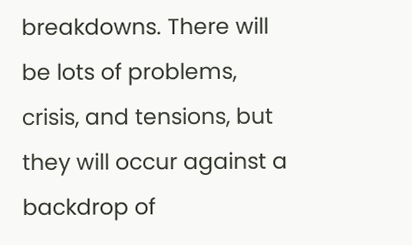breakdowns. There will be lots of problems, crisis, and tensions, but they will occur against a backdrop of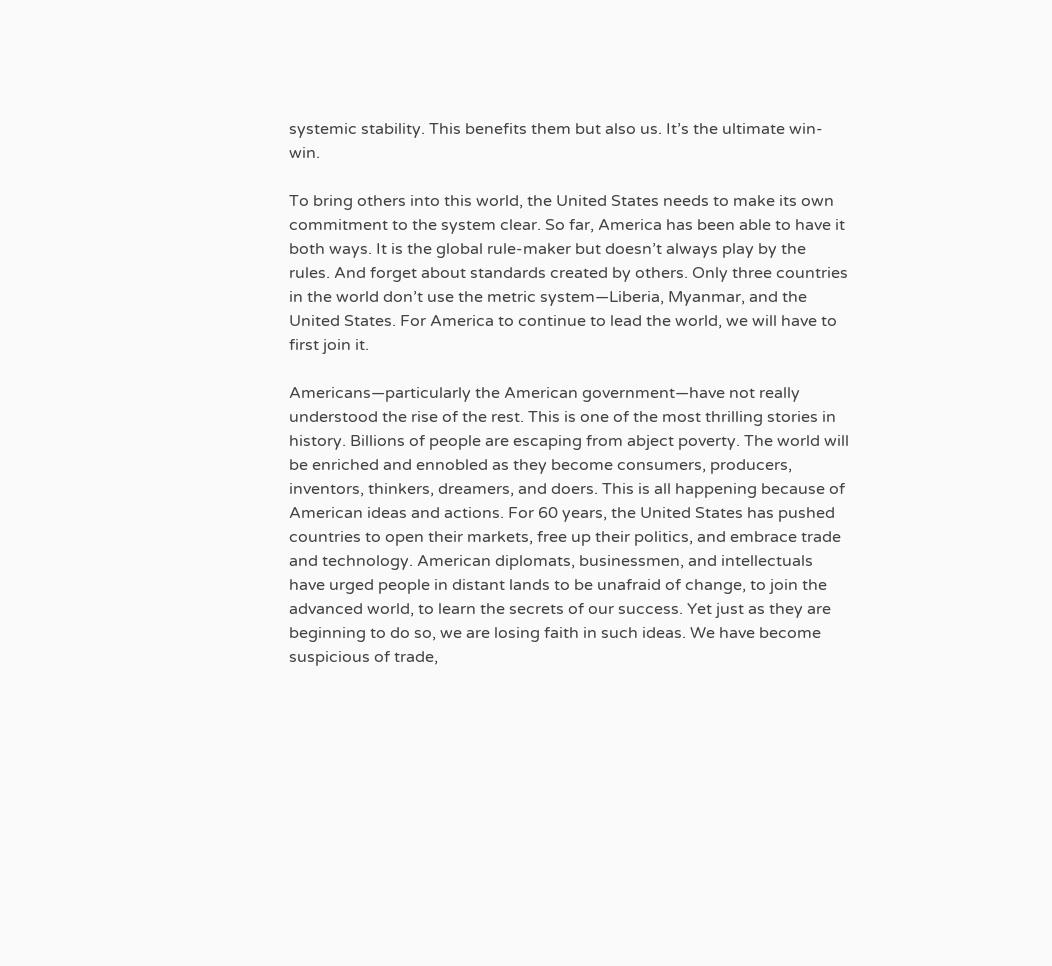systemic stability. This benefits them but also us. It’s the ultimate win-win.

To bring others into this world, the United States needs to make its own commitment to the system clear. So far, America has been able to have it both ways. It is the global rule-maker but doesn’t always play by the rules. And forget about standards created by others. Only three countries in the world don’t use the metric system—Liberia, Myanmar, and the United States. For America to continue to lead the world, we will have to first join it.

Americans—particularly the American government—have not really understood the rise of the rest. This is one of the most thrilling stories in history. Billions of people are escaping from abject poverty. The world will be enriched and ennobled as they become consumers, producers, inventors, thinkers, dreamers, and doers. This is all happening because of American ideas and actions. For 60 years, the United States has pushed countries to open their markets, free up their politics, and embrace trade and technology. American diplomats, businessmen, and intellectuals have urged people in distant lands to be unafraid of change, to join the advanced world, to learn the secrets of our success. Yet just as they are beginning to do so, we are losing faith in such ideas. We have become suspicious of trade,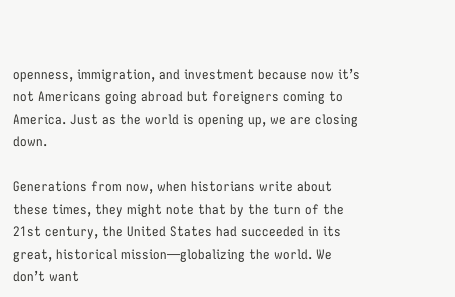openness, immigration, and investment because now it’s not Americans going abroad but foreigners coming to America. Just as the world is opening up, we are closing down.

Generations from now, when historians write about these times, they might note that by the turn of the 21st century, the United States had succeeded in its great, historical mission—globalizing the world. We don’t want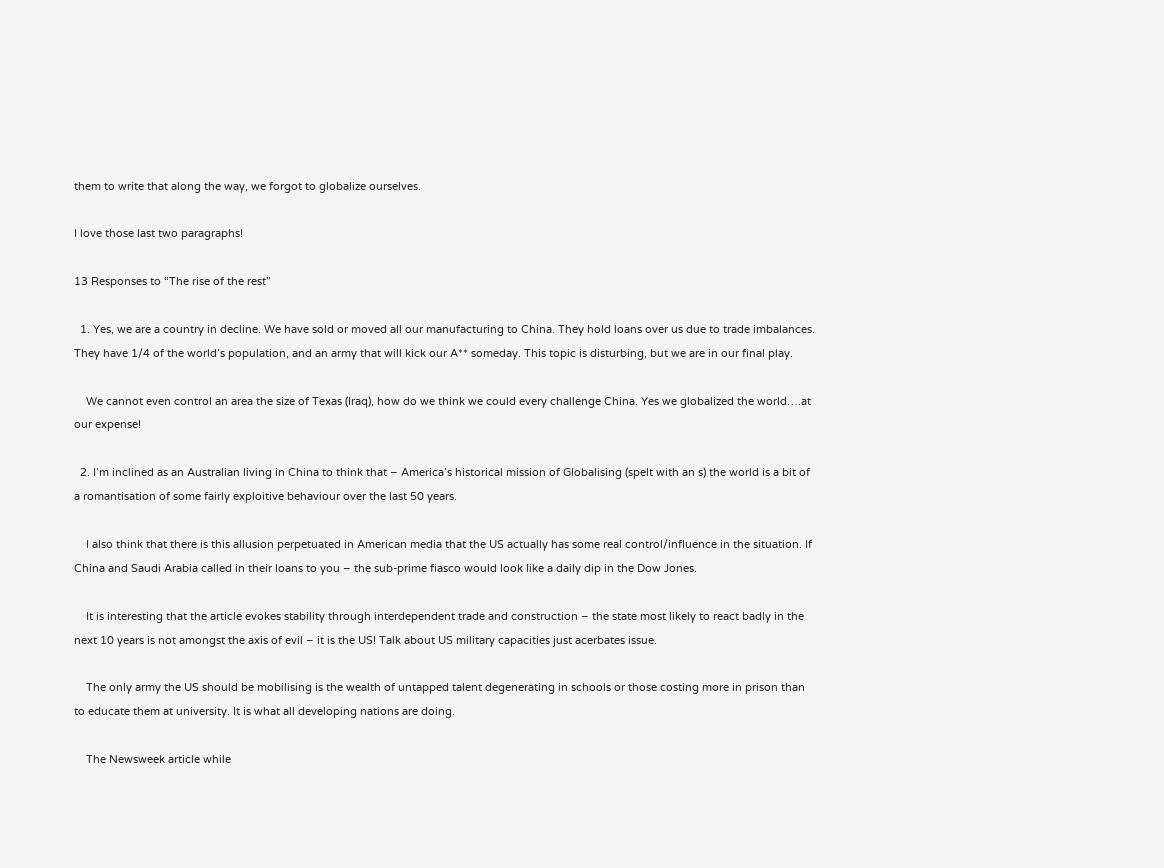them to write that along the way, we forgot to globalize ourselves.

I love those last two paragraphs!

13 Responses to “The rise of the rest”

  1. Yes, we are a country in decline. We have sold or moved all our manufacturing to China. They hold loans over us due to trade imbalances. They have 1/4 of the world’s population, and an army that will kick our A** someday. This topic is disturbing, but we are in our final play.

    We cannot even control an area the size of Texas (Iraq), how do we think we could every challenge China. Yes we globalized the world….at our expense!

  2. I’m inclined as an Australian living in China to think that – America’s historical mission of Globalising (spelt with an s) the world is a bit of a romantisation of some fairly exploitive behaviour over the last 50 years.

    I also think that there is this allusion perpetuated in American media that the US actually has some real control/influence in the situation. If China and Saudi Arabia called in their loans to you – the sub-prime fiasco would look like a daily dip in the Dow Jones.

    It is interesting that the article evokes stability through interdependent trade and construction – the state most likely to react badly in the next 10 years is not amongst the axis of evil – it is the US! Talk about US military capacities just acerbates issue.

    The only army the US should be mobilising is the wealth of untapped talent degenerating in schools or those costing more in prison than to educate them at university. It is what all developing nations are doing.

    The Newsweek article while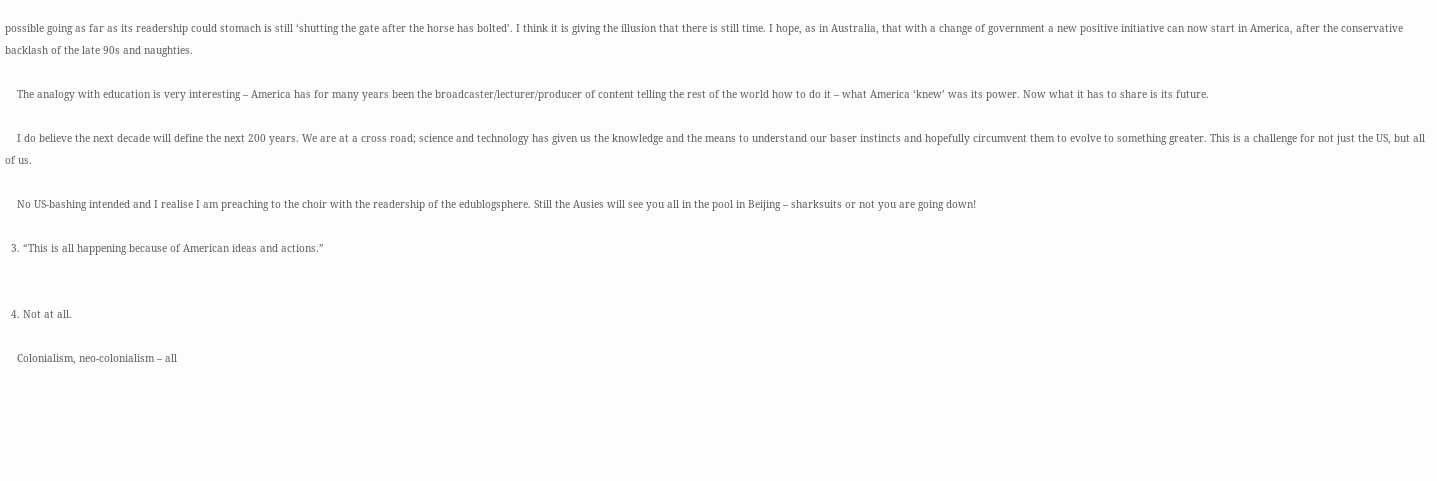possible going as far as its readership could stomach is still ‘shutting the gate after the horse has bolted’. I think it is giving the illusion that there is still time. I hope, as in Australia, that with a change of government a new positive initiative can now start in America, after the conservative backlash of the late 90s and naughties.

    The analogy with education is very interesting – America has for many years been the broadcaster/lecturer/producer of content telling the rest of the world how to do it – what America ‘knew’ was its power. Now what it has to share is its future.

    I do believe the next decade will define the next 200 years. We are at a cross road; science and technology has given us the knowledge and the means to understand our baser instincts and hopefully circumvent them to evolve to something greater. This is a challenge for not just the US, but all of us.

    No US-bashing intended and I realise I am preaching to the choir with the readership of the edublogsphere. Still the Ausies will see you all in the pool in Beijing – sharksuits or not you are going down!

  3. “This is all happening because of American ideas and actions.”


  4. Not at all.

    Colonialism, neo-colonialism – all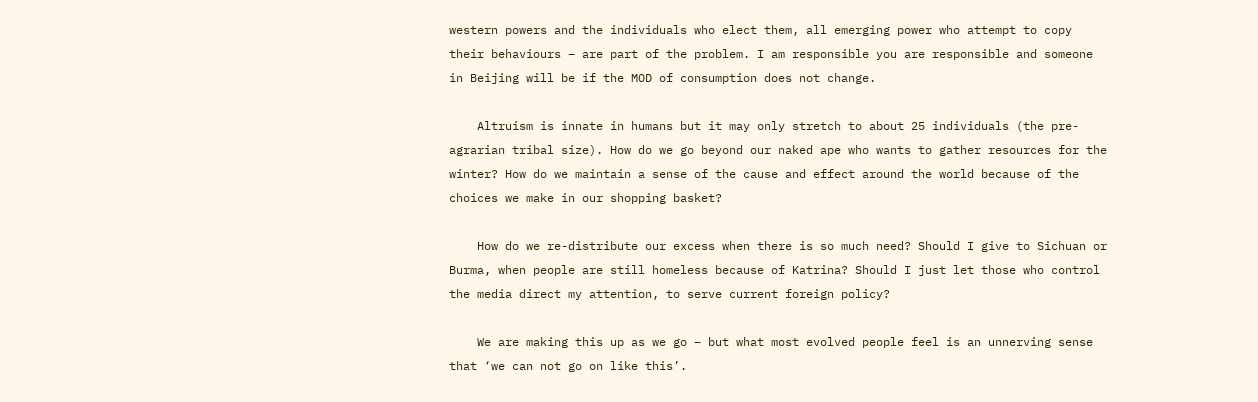western powers and the individuals who elect them, all emerging power who attempt to copy their behaviours – are part of the problem. I am responsible you are responsible and someone in Beijing will be if the MOD of consumption does not change.

    Altruism is innate in humans but it may only stretch to about 25 individuals (the pre-agrarian tribal size). How do we go beyond our naked ape who wants to gather resources for the winter? How do we maintain a sense of the cause and effect around the world because of the choices we make in our shopping basket?

    How do we re-distribute our excess when there is so much need? Should I give to Sichuan or Burma, when people are still homeless because of Katrina? Should I just let those who control the media direct my attention, to serve current foreign policy?

    We are making this up as we go – but what most evolved people feel is an unnerving sense that ‘we can not go on like this’.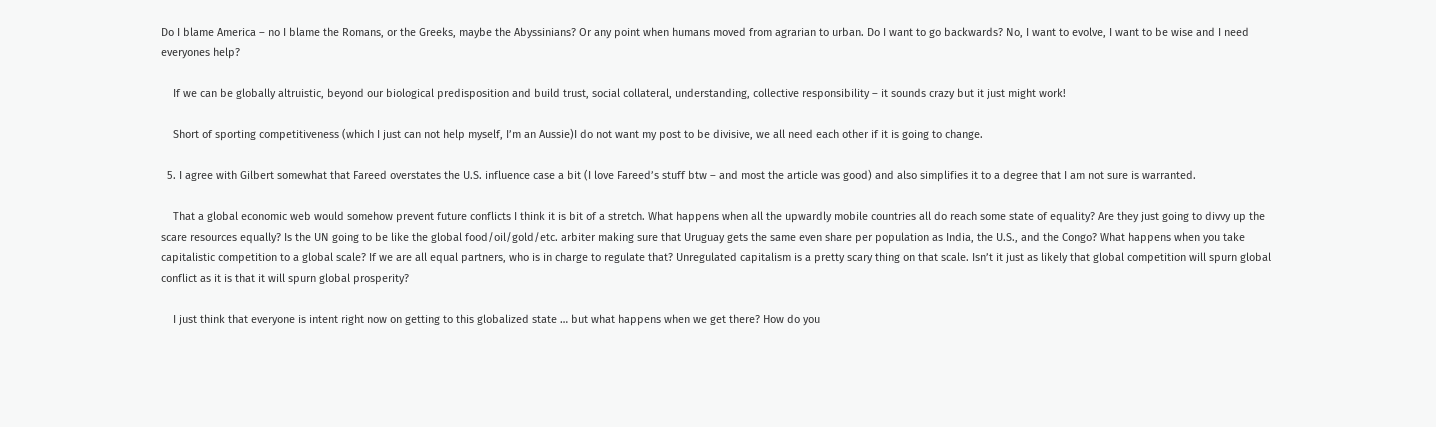Do I blame America – no I blame the Romans, or the Greeks, maybe the Abyssinians? Or any point when humans moved from agrarian to urban. Do I want to go backwards? No, I want to evolve, I want to be wise and I need everyones help?

    If we can be globally altruistic, beyond our biological predisposition and build trust, social collateral, understanding, collective responsibility – it sounds crazy but it just might work!

    Short of sporting competitiveness (which I just can not help myself, I’m an Aussie)I do not want my post to be divisive, we all need each other if it is going to change.

  5. I agree with Gilbert somewhat that Fareed overstates the U.S. influence case a bit (I love Fareed’s stuff btw – and most the article was good) and also simplifies it to a degree that I am not sure is warranted.

    That a global economic web would somehow prevent future conflicts I think it is bit of a stretch. What happens when all the upwardly mobile countries all do reach some state of equality? Are they just going to divvy up the scare resources equally? Is the UN going to be like the global food/oil/gold/etc. arbiter making sure that Uruguay gets the same even share per population as India, the U.S., and the Congo? What happens when you take capitalistic competition to a global scale? If we are all equal partners, who is in charge to regulate that? Unregulated capitalism is a pretty scary thing on that scale. Isn’t it just as likely that global competition will spurn global conflict as it is that it will spurn global prosperity?

    I just think that everyone is intent right now on getting to this globalized state … but what happens when we get there? How do you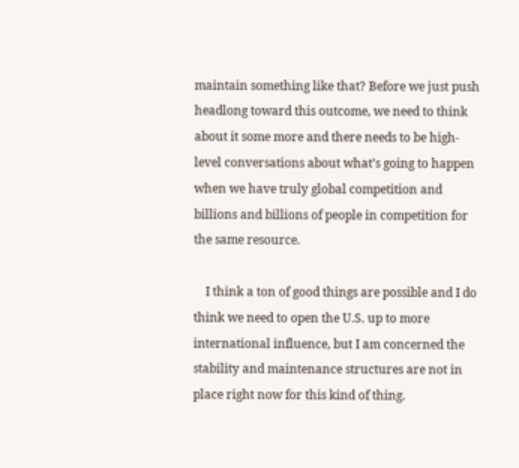maintain something like that? Before we just push headlong toward this outcome, we need to think about it some more and there needs to be high-level conversations about what’s going to happen when we have truly global competition and billions and billions of people in competition for the same resource.

    I think a ton of good things are possible and I do think we need to open the U.S. up to more international influence, but I am concerned the stability and maintenance structures are not in place right now for this kind of thing.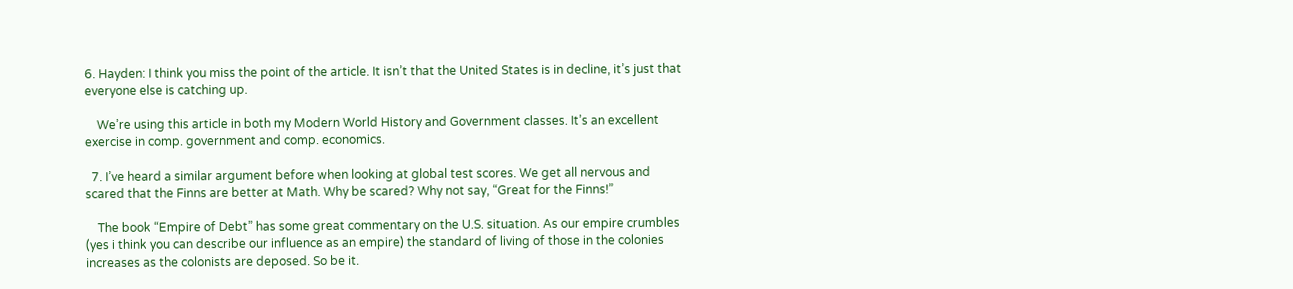6. Hayden: I think you miss the point of the article. It isn’t that the United States is in decline, it’s just that everyone else is catching up.

    We’re using this article in both my Modern World History and Government classes. It’s an excellent exercise in comp. government and comp. economics.

  7. I’ve heard a similar argument before when looking at global test scores. We get all nervous and scared that the Finns are better at Math. Why be scared? Why not say, “Great for the Finns!”

    The book “Empire of Debt” has some great commentary on the U.S. situation. As our empire crumbles (yes i think you can describe our influence as an empire) the standard of living of those in the colonies increases as the colonists are deposed. So be it.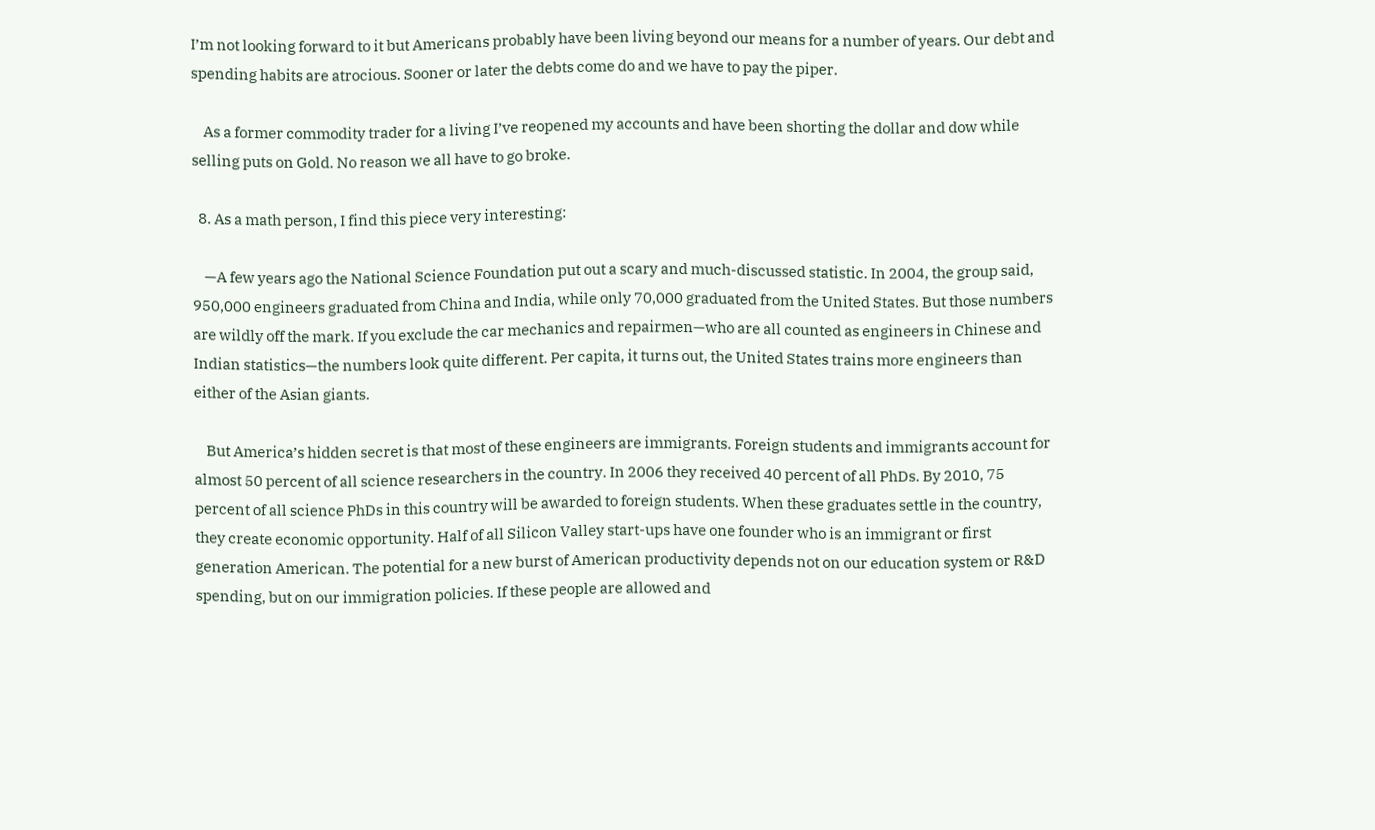I’m not looking forward to it but Americans probably have been living beyond our means for a number of years. Our debt and spending habits are atrocious. Sooner or later the debts come do and we have to pay the piper.

    As a former commodity trader for a living I’ve reopened my accounts and have been shorting the dollar and dow while selling puts on Gold. No reason we all have to go broke.

  8. As a math person, I find this piece very interesting:

    —A few years ago the National Science Foundation put out a scary and much-discussed statistic. In 2004, the group said, 950,000 engineers graduated from China and India, while only 70,000 graduated from the United States. But those numbers are wildly off the mark. If you exclude the car mechanics and repairmen—who are all counted as engineers in Chinese and Indian statistics—the numbers look quite different. Per capita, it turns out, the United States trains more engineers than either of the Asian giants.

    But America’s hidden secret is that most of these engineers are immigrants. Foreign students and immigrants account for almost 50 percent of all science researchers in the country. In 2006 they received 40 percent of all PhDs. By 2010, 75 percent of all science PhDs in this country will be awarded to foreign students. When these graduates settle in the country, they create economic opportunity. Half of all Silicon Valley start-ups have one founder who is an immigrant or first generation American. The potential for a new burst of American productivity depends not on our education system or R&D spending, but on our immigration policies. If these people are allowed and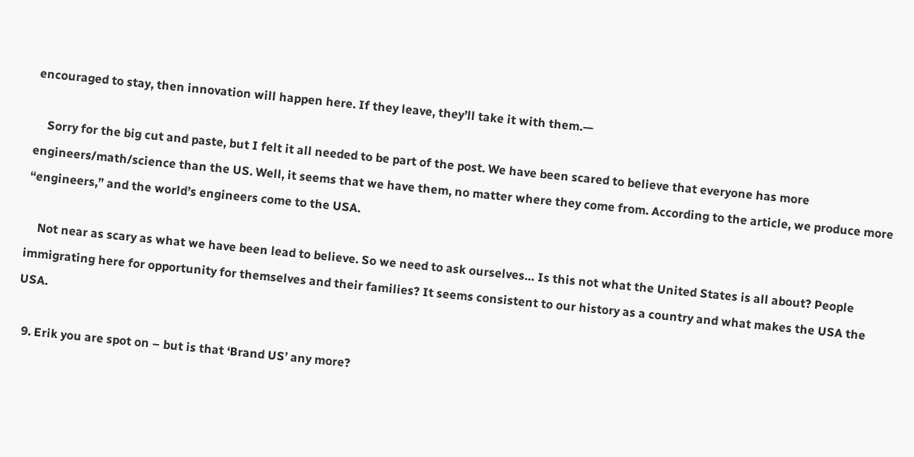encouraged to stay, then innovation will happen here. If they leave, they’ll take it with them.—

    Sorry for the big cut and paste, but I felt it all needed to be part of the post. We have been scared to believe that everyone has more engineers/math/science than the US. Well, it seems that we have them, no matter where they come from. According to the article, we produce more “engineers,” and the world’s engineers come to the USA.

    Not near as scary as what we have been lead to believe. So we need to ask ourselves… Is this not what the United States is all about? People immigrating here for opportunity for themselves and their families? It seems consistent to our history as a country and what makes the USA the USA.

  9. Erik you are spot on – but is that ‘Brand US’ any more?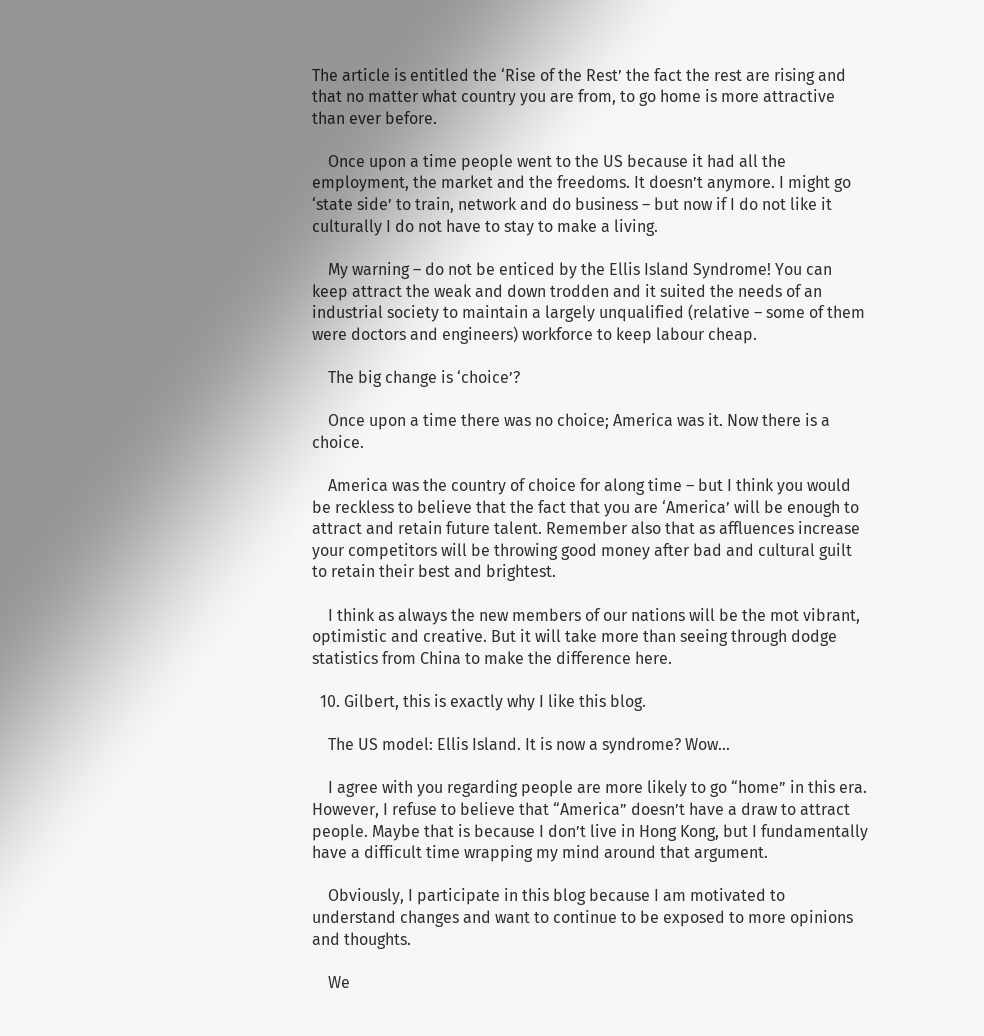The article is entitled the ‘Rise of the Rest’ the fact the rest are rising and that no matter what country you are from, to go home is more attractive than ever before.

    Once upon a time people went to the US because it had all the employment, the market and the freedoms. It doesn’t anymore. I might go ‘state side’ to train, network and do business – but now if I do not like it culturally I do not have to stay to make a living.

    My warning – do not be enticed by the Ellis Island Syndrome! You can keep attract the weak and down trodden and it suited the needs of an industrial society to maintain a largely unqualified (relative – some of them were doctors and engineers) workforce to keep labour cheap.

    The big change is ‘choice’?

    Once upon a time there was no choice; America was it. Now there is a choice.

    America was the country of choice for along time – but I think you would be reckless to believe that the fact that you are ‘America’ will be enough to attract and retain future talent. Remember also that as affluences increase your competitors will be throwing good money after bad and cultural guilt to retain their best and brightest.

    I think as always the new members of our nations will be the mot vibrant, optimistic and creative. But it will take more than seeing through dodge statistics from China to make the difference here.

  10. Gilbert, this is exactly why I like this blog.

    The US model: Ellis Island. It is now a syndrome? Wow…

    I agree with you regarding people are more likely to go “home” in this era. However, I refuse to believe that “America” doesn’t have a draw to attract people. Maybe that is because I don’t live in Hong Kong, but I fundamentally have a difficult time wrapping my mind around that argument.

    Obviously, I participate in this blog because I am motivated to understand changes and want to continue to be exposed to more opinions and thoughts.

    We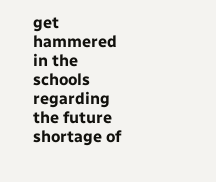get hammered in the schools regarding the future shortage of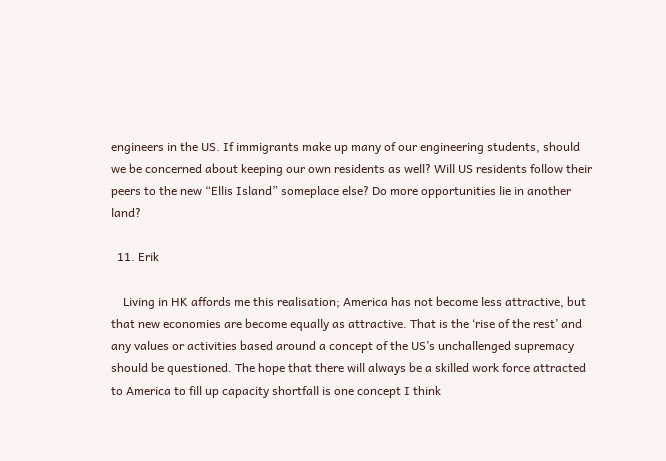engineers in the US. If immigrants make up many of our engineering students, should we be concerned about keeping our own residents as well? Will US residents follow their peers to the new “Ellis Island” someplace else? Do more opportunities lie in another land?

  11. Erik

    Living in HK affords me this realisation; America has not become less attractive, but that new economies are become equally as attractive. That is the ‘rise of the rest’ and any values or activities based around a concept of the US’s unchallenged supremacy should be questioned. The hope that there will always be a skilled work force attracted to America to fill up capacity shortfall is one concept I think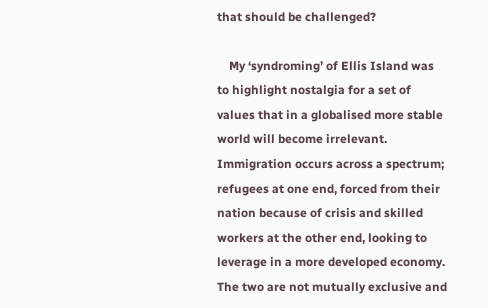that should be challenged?

    My ‘syndroming’ of Ellis Island was to highlight nostalgia for a set of values that in a globalised more stable world will become irrelevant. Immigration occurs across a spectrum; refugees at one end, forced from their nation because of crisis and skilled workers at the other end, looking to leverage in a more developed economy. The two are not mutually exclusive and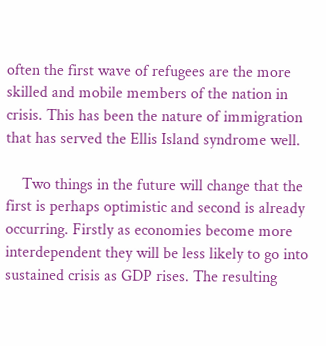often the first wave of refugees are the more skilled and mobile members of the nation in crisis. This has been the nature of immigration that has served the Ellis Island syndrome well.

    Two things in the future will change that the first is perhaps optimistic and second is already occurring. Firstly as economies become more interdependent they will be less likely to go into sustained crisis as GDP rises. The resulting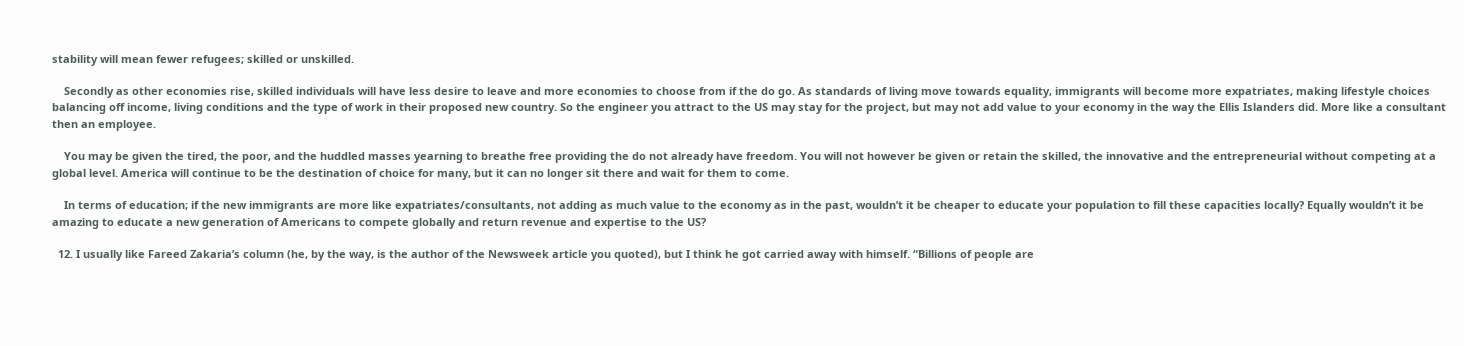stability will mean fewer refugees; skilled or unskilled.

    Secondly as other economies rise, skilled individuals will have less desire to leave and more economies to choose from if the do go. As standards of living move towards equality, immigrants will become more expatriates, making lifestyle choices balancing off income, living conditions and the type of work in their proposed new country. So the engineer you attract to the US may stay for the project, but may not add value to your economy in the way the Ellis Islanders did. More like a consultant then an employee.

    You may be given the tired, the poor, and the huddled masses yearning to breathe free providing the do not already have freedom. You will not however be given or retain the skilled, the innovative and the entrepreneurial without competing at a global level. America will continue to be the destination of choice for many, but it can no longer sit there and wait for them to come.

    In terms of education; if the new immigrants are more like expatriates/consultants, not adding as much value to the economy as in the past, wouldn’t it be cheaper to educate your population to fill these capacities locally? Equally wouldn’t it be amazing to educate a new generation of Americans to compete globally and return revenue and expertise to the US?

  12. I usually like Fareed Zakaria’s column (he, by the way, is the author of the Newsweek article you quoted), but I think he got carried away with himself. “Billions of people are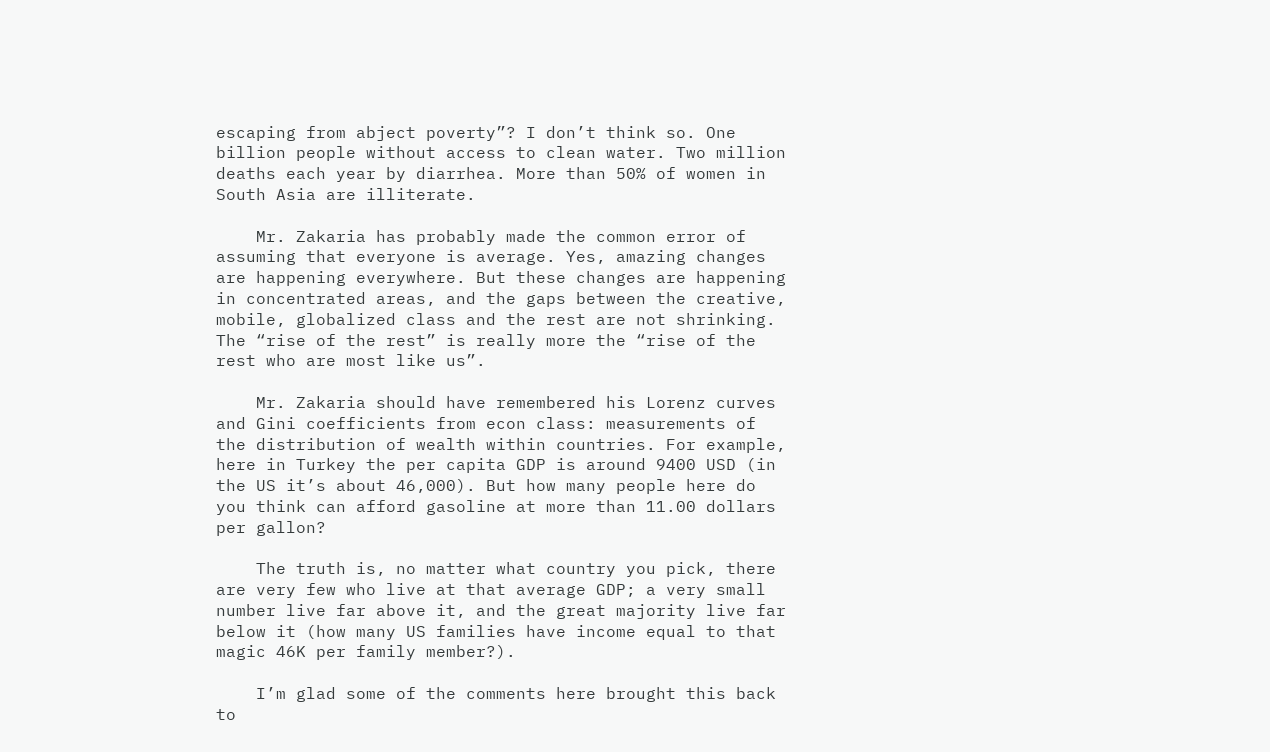escaping from abject poverty”? I don’t think so. One billion people without access to clean water. Two million deaths each year by diarrhea. More than 50% of women in South Asia are illiterate.

    Mr. Zakaria has probably made the common error of assuming that everyone is average. Yes, amazing changes are happening everywhere. But these changes are happening in concentrated areas, and the gaps between the creative, mobile, globalized class and the rest are not shrinking. The “rise of the rest” is really more the “rise of the rest who are most like us”.

    Mr. Zakaria should have remembered his Lorenz curves and Gini coefficients from econ class: measurements of the distribution of wealth within countries. For example, here in Turkey the per capita GDP is around 9400 USD (in the US it’s about 46,000). But how many people here do you think can afford gasoline at more than 11.00 dollars per gallon?

    The truth is, no matter what country you pick, there are very few who live at that average GDP; a very small number live far above it, and the great majority live far below it (how many US families have income equal to that magic 46K per family member?).

    I’m glad some of the comments here brought this back to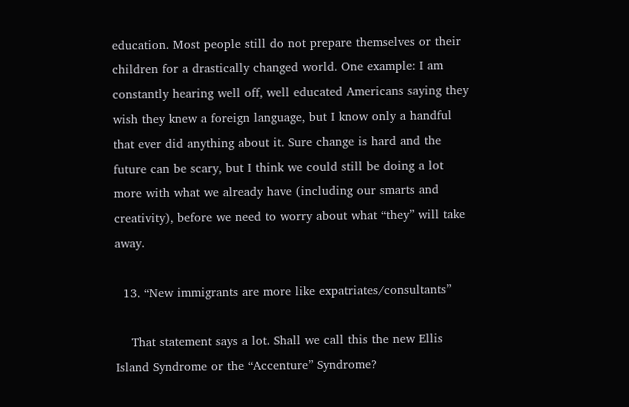education. Most people still do not prepare themselves or their children for a drastically changed world. One example: I am constantly hearing well off, well educated Americans saying they wish they knew a foreign language, but I know only a handful that ever did anything about it. Sure change is hard and the future can be scary, but I think we could still be doing a lot more with what we already have (including our smarts and creativity), before we need to worry about what “they” will take away.

  13. “New immigrants are more like expatriates/consultants”

    That statement says a lot. Shall we call this the new Ellis Island Syndrome or the “Accenture” Syndrome?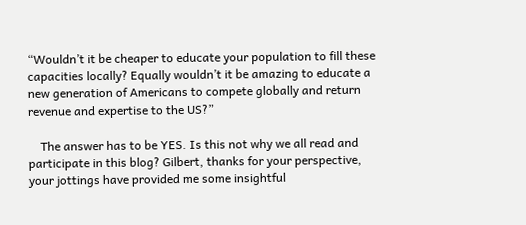“Wouldn’t it be cheaper to educate your population to fill these capacities locally? Equally wouldn’t it be amazing to educate a new generation of Americans to compete globally and return revenue and expertise to the US?”

    The answer has to be YES. Is this not why we all read and participate in this blog? Gilbert, thanks for your perspective, your jottings have provided me some insightful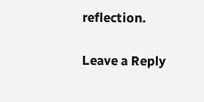reflection.

Leave a Reply